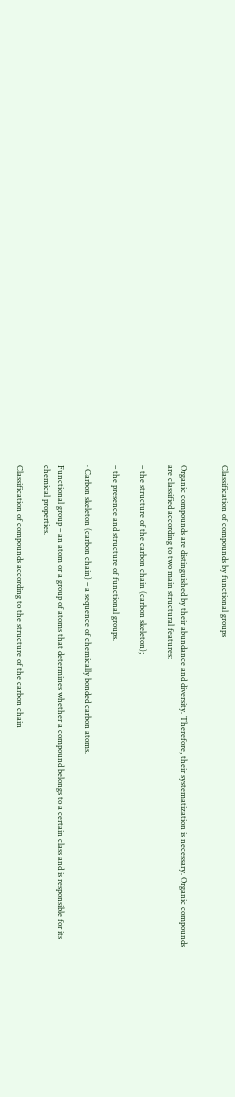Classification of compounds by functional groups


Organic compounds are distinguished by their abundance and diversity. Therefore, their systematization is necessary. Organic compounds are classified according to two main structural features:

– the structure of the carbon chain (carbon skeleton);

– the presence and structure of functional groups.

· Carbon skeleton (carbon chain) – a sequence of chemically bonded carbon atoms.

Functional group – an atom or a group of atoms that determines whether a compound belongs to a certain class and is responsible for its chemical properties.

Classification of compounds according to the structure of the carbon chain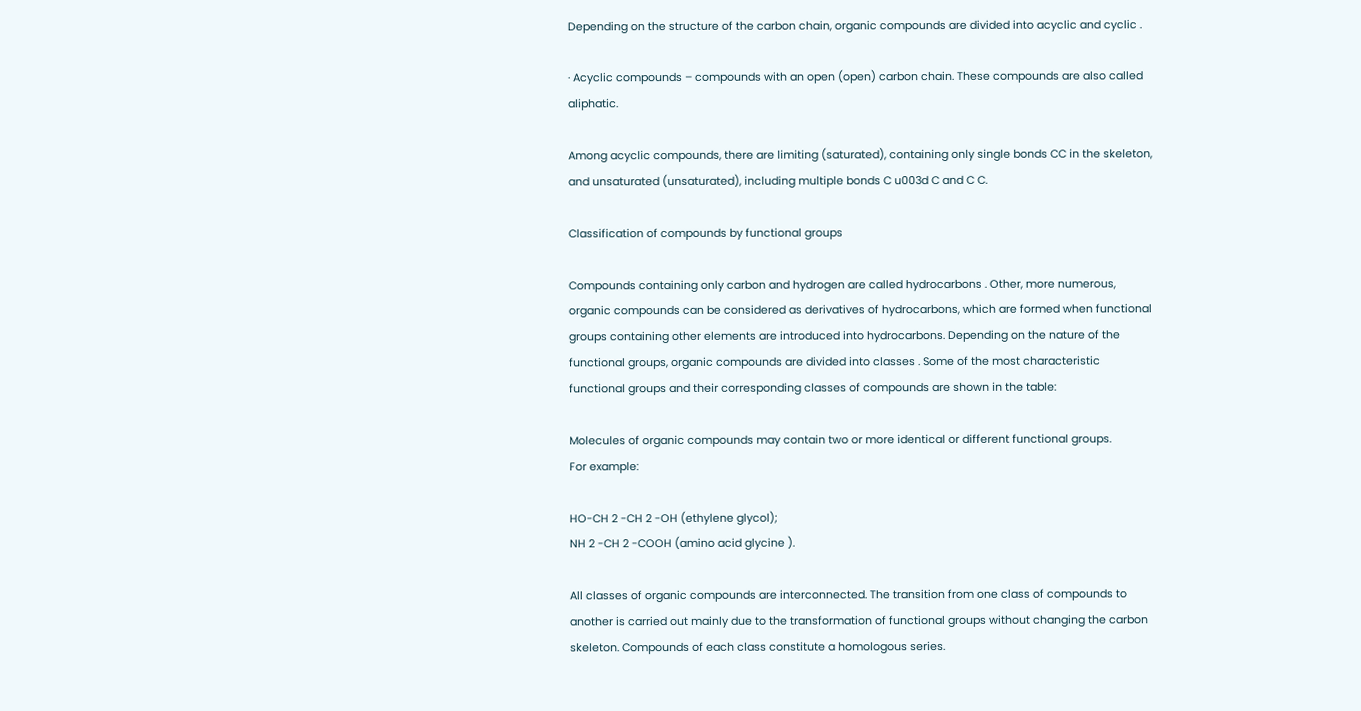Depending on the structure of the carbon chain, organic compounds are divided into acyclic and cyclic .

· Acyclic compounds – compounds with an open (open) carbon chain. These compounds are also called aliphatic.

Among acyclic compounds, there are limiting (saturated), containing only single bonds CC in the skeleton, and unsaturated (unsaturated), including multiple bonds C u003d C and C C.

Classification of compounds by functional groups

Compounds containing only carbon and hydrogen are called hydrocarbons . Other, more numerous, organic compounds can be considered as derivatives of hydrocarbons, which are formed when functional groups containing other elements are introduced into hydrocarbons. Depending on the nature of the functional groups, organic compounds are divided into classes . Some of the most characteristic functional groups and their corresponding classes of compounds are shown in the table:

Molecules of organic compounds may contain two or more identical or different functional groups.
For example:

HO-CH 2 -CH 2 -OH (ethylene glycol);
NH 2 -CH 2 -COOH (amino acid glycine ).

All classes of organic compounds are interconnected. The transition from one class of compounds to another is carried out mainly due to the transformation of functional groups without changing the carbon skeleton. Compounds of each class constitute a homologous series.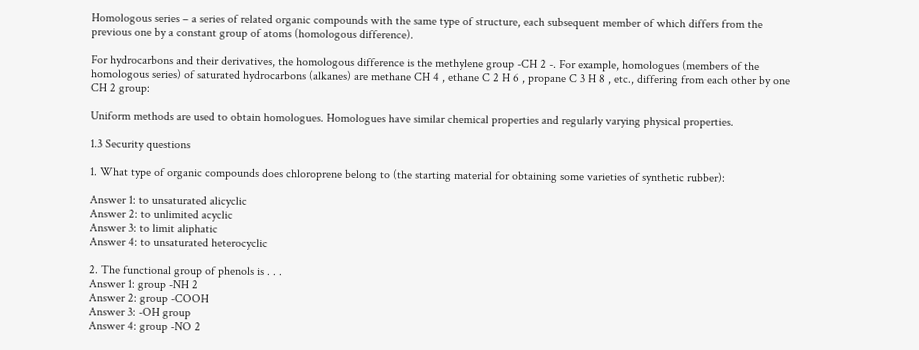Homologous series – a series of related organic compounds with the same type of structure, each subsequent member of which differs from the previous one by a constant group of atoms (homologous difference).

For hydrocarbons and their derivatives, the homologous difference is the methylene group -CH 2 -. For example, homologues (members of the homologous series) of saturated hydrocarbons (alkanes) are methane CH 4 , ethane C 2 H 6 , propane C 3 H 8 , etc., differing from each other by one CH 2 group:

Uniform methods are used to obtain homologues. Homologues have similar chemical properties and regularly varying physical properties.

1.3 Security questions

1. What type of organic compounds does chloroprene belong to (the starting material for obtaining some varieties of synthetic rubber):

Answer 1: to unsaturated alicyclic
Answer 2: to unlimited acyclic
Answer 3: to limit aliphatic
Answer 4: to unsaturated heterocyclic

2. The functional group of phenols is . . .
Answer 1: group -NH 2
Answer 2: group -COOH
Answer 3: -OH group
Answer 4: group -NO 2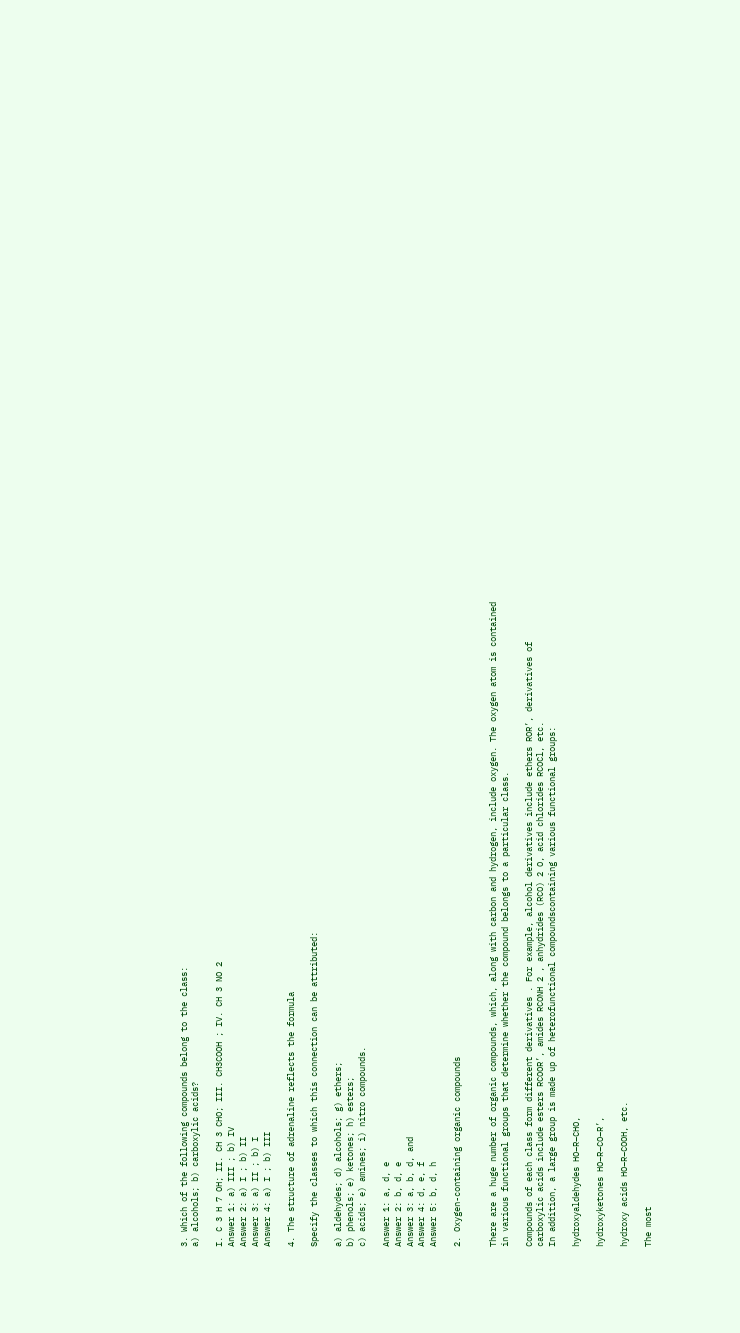3. Which of the following compounds belong to the class:
a) alcohols; b) carboxylic acids?

I. C 3 H 7 OH; II. CH 3 CHO; III. CH3COOH ; IV. CH 3 NO 2
Answer 1: a) III ; b) IV
Answer 2: a) I ; b) II
Answer 3: a) II ; b) I
Answer 4: a) I ; b) III

4. The structure of adrenaline reflects the formula

Specify the classes to which this connection can be attributed:

a) aldehydes; d) alcohols; g) ethers;
b) phenols; e) ketones; h) esters;
c) acids; e) amines; i) nitro compounds.

Answer 1: a, d, e
Answer 2: b, d, e
Answer 3: a, b, d, and
Answer 4: d, e, f
Answer 5: b, d, h

2. Oxygen-containing organic compounds


There are a huge number of organic compounds, which, along with carbon and hydrogen, include oxygen. The oxygen atom is contained in various functional groups that determine whether the compound belongs to a particular class.

Compounds of each class form different derivatives . For example, alcohol derivatives include ethers ROR’, derivatives of carboxylic acids include esters RCOOR’, amides RCONH 2 , anhydrides (RCO) 2 O, acid chlorides RCOCl, etc.
In addition, a large group is made up of heterofunctional compoundscontaining various functional groups:

hydroxyaldehydes HO–R–CHO,

hydroxyketones HO–R–CO–R’,

hydroxy acids HO–R–COOH, etc.

The most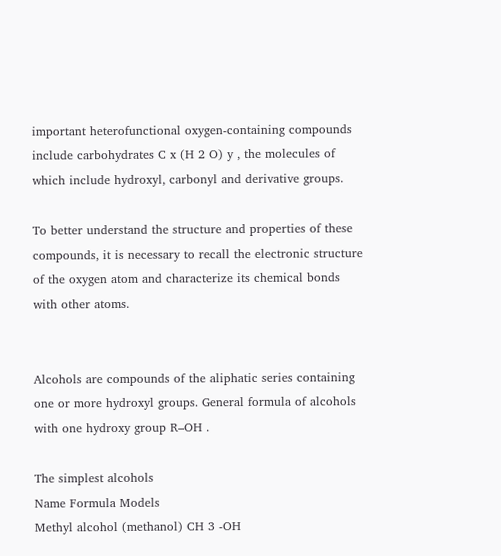important heterofunctional oxygen-containing compounds include carbohydrates C x (H 2 O) y , the molecules of which include hydroxyl, carbonyl and derivative groups.

To better understand the structure and properties of these compounds, it is necessary to recall the electronic structure of the oxygen atom and characterize its chemical bonds with other atoms.


Alcohols are compounds of the aliphatic series containing one or more hydroxyl groups. General formula of alcohols with one hydroxy group R–OH .

The simplest alcohols
Name Formula Models
Methyl alcohol (methanol) CH 3 -OH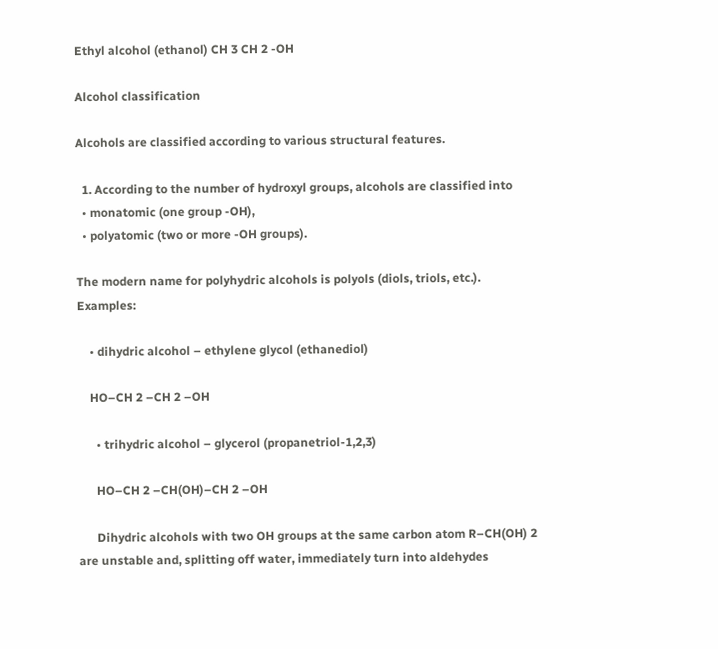Ethyl alcohol (ethanol) CH 3 CH 2 -OH

Alcohol classification

Alcohols are classified according to various structural features.

  1. According to the number of hydroxyl groups, alcohols are classified into
  • monatomic (one group -OH),
  • polyatomic (two or more -OH groups).

The modern name for polyhydric alcohols is polyols (diols, triols, etc.). Examples:

    • dihydric alcohol – ethylene glycol (ethanediol)

    HO–CH 2 –CH 2 –OH

      • trihydric alcohol – glycerol (propanetriol-1,2,3)

      HO–CH 2 –CH(OH)–CH 2 –OH

      Dihydric alcohols with two OH groups at the same carbon atom R–CH(OH) 2 are unstable and, splitting off water, immediately turn into aldehydes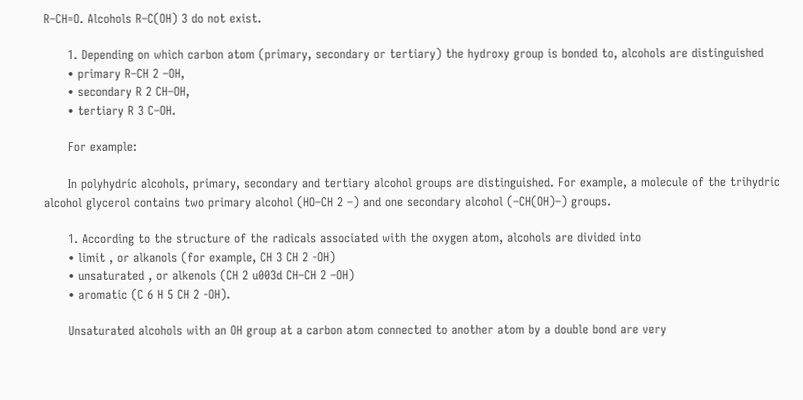R–CH=O. Alcohols R–C(OH) 3 do not exist.

      1. Depending on which carbon atom (primary, secondary or tertiary) the hydroxy group is bonded to, alcohols are distinguished
      • primary R–CH 2 –OH,
      • secondary R 2 CH–OH,
      • tertiary R 3 C–OH.

      For example:

      In polyhydric alcohols, primary, secondary and tertiary alcohol groups are distinguished. For example, a molecule of the trihydric alcohol glycerol contains two primary alcohol (HO–CH 2 –) and one secondary alcohol (–CH(OH)–) groups.

      1. According to the structure of the radicals associated with the oxygen atom, alcohols are divided into
      • limit , or alkanols (for example, CH 3 CH 2 -OH)
      • unsaturated , or alkenols (CH 2 u003d CH–CH 2 –OH)
      • aromatic (C 6 H 5 CH 2 -OH).

      Unsaturated alcohols with an OH group at a carbon atom connected to another atom by a double bond are very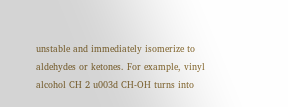unstable and immediately isomerize to aldehydes or ketones. For example, vinyl alcohol CH 2 u003d CH-OH turns into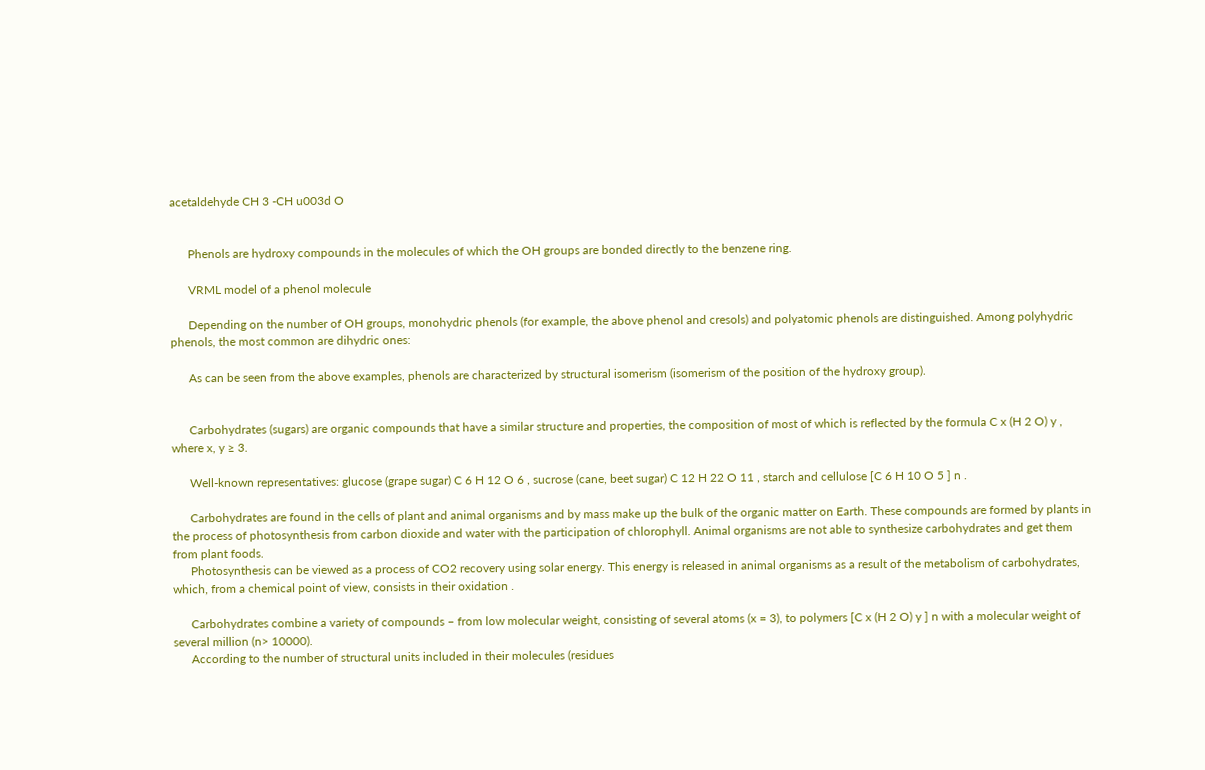acetaldehyde CH 3 -CH u003d O


      Phenols are hydroxy compounds in the molecules of which the OH groups are bonded directly to the benzene ring.

      VRML model of a phenol molecule

      Depending on the number of OH groups, monohydric phenols (for example, the above phenol and cresols) and polyatomic phenols are distinguished. Among polyhydric phenols, the most common are dihydric ones:

      As can be seen from the above examples, phenols are characterized by structural isomerism (isomerism of the position of the hydroxy group).


      Carbohydrates (sugars) are organic compounds that have a similar structure and properties, the composition of most of which is reflected by the formula C x (H 2 O) y , where x, y ≥ 3.

      Well-known representatives: glucose (grape sugar) C 6 H 12 O 6 , sucrose (cane, beet sugar) C 12 H 22 O 11 , starch and cellulose [C 6 H 10 O 5 ] n .

      Carbohydrates are found in the cells of plant and animal organisms and by mass make up the bulk of the organic matter on Earth. These compounds are formed by plants in the process of photosynthesis from carbon dioxide and water with the participation of chlorophyll. Animal organisms are not able to synthesize carbohydrates and get them from plant foods.
      Photosynthesis can be viewed as a process of CO2 recovery using solar energy. This energy is released in animal organisms as a result of the metabolism of carbohydrates, which, from a chemical point of view, consists in their oxidation .

      Carbohydrates combine a variety of compounds – from low molecular weight, consisting of several atoms (x = 3), to polymers [C x (H 2 O) y ] n with a molecular weight of several million (n> 10000).
      According to the number of structural units included in their molecules (residues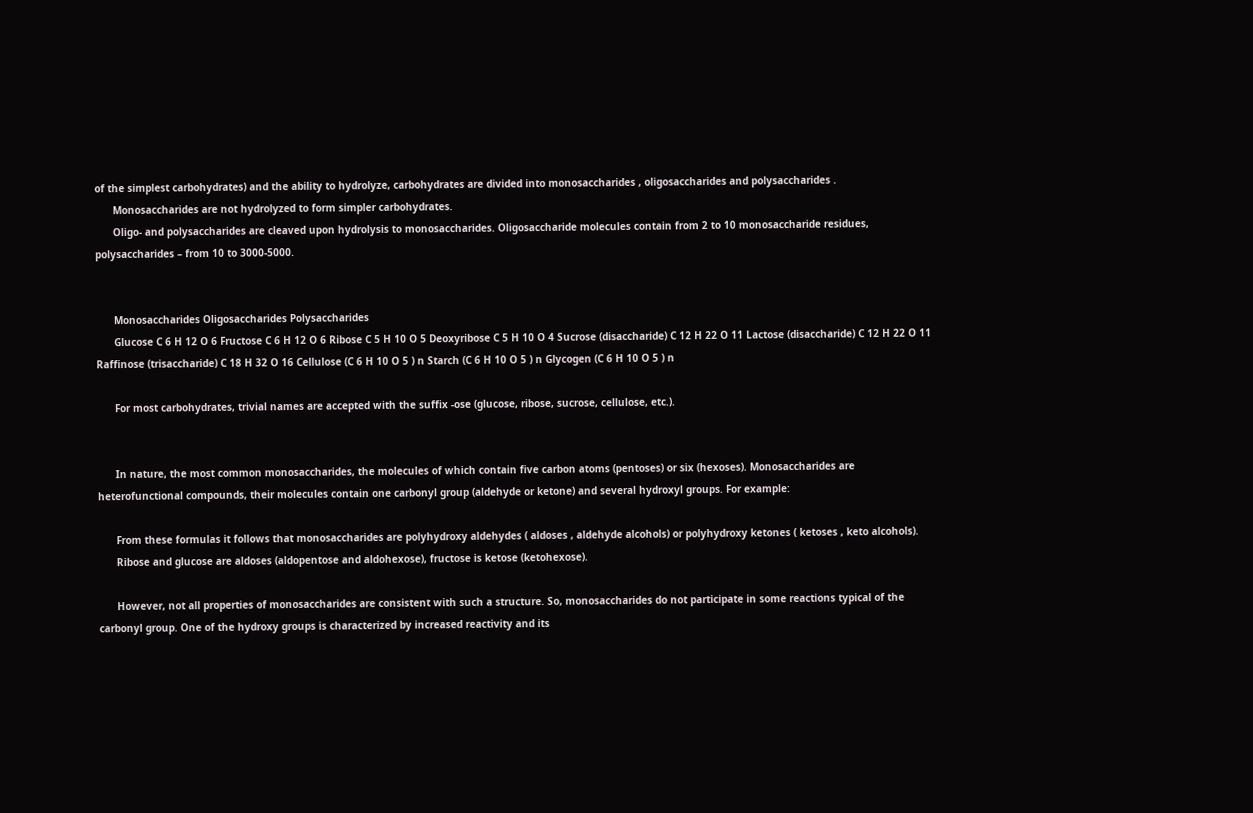of the simplest carbohydrates) and the ability to hydrolyze, carbohydrates are divided into monosaccharides , oligosaccharides and polysaccharides .
      Monosaccharides are not hydrolyzed to form simpler carbohydrates.
      Oligo- and polysaccharides are cleaved upon hydrolysis to monosaccharides. Oligosaccharide molecules contain from 2 to 10 monosaccharide residues, polysaccharides – from 10 to 3000-5000.


      Monosaccharides Oligosaccharides Polysaccharides
      Glucose C 6 H 12 O 6 Fructose C 6 H 12 O 6 Ribose C 5 H 10 O 5 Deoxyribose C 5 H 10 O 4 Sucrose (disaccharide) C 12 H 22 O 11 Lactose (disaccharide) C 12 H 22 O 11 Raffinose (trisaccharide) C 18 H 32 O 16 Cellulose (C 6 H 10 O 5 ) n Starch (C 6 H 10 O 5 ) n Glycogen (C 6 H 10 O 5 ) n

      For most carbohydrates, trivial names are accepted with the suffix -ose (glucose, ribose, sucrose, cellulose, etc.).


      In nature, the most common monosaccharides, the molecules of which contain five carbon atoms (pentoses) or six (hexoses). Monosaccharides are heterofunctional compounds, their molecules contain one carbonyl group (aldehyde or ketone) and several hydroxyl groups. For example:

      From these formulas it follows that monosaccharides are polyhydroxy aldehydes ( aldoses , aldehyde alcohols) or polyhydroxy ketones ( ketoses , keto alcohols).
      Ribose and glucose are aldoses (aldopentose and aldohexose), fructose is ketose (ketohexose).

      However, not all properties of monosaccharides are consistent with such a structure. So, monosaccharides do not participate in some reactions typical of the carbonyl group. One of the hydroxy groups is characterized by increased reactivity and its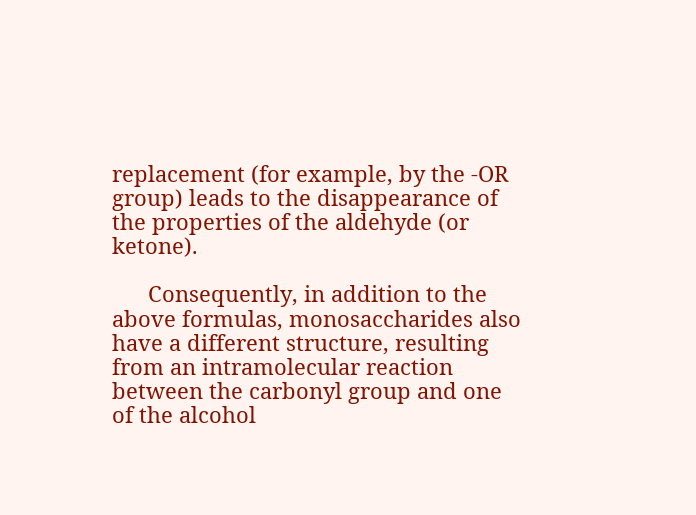replacement (for example, by the -OR group) leads to the disappearance of the properties of the aldehyde (or ketone).

      Consequently, in addition to the above formulas, monosaccharides also have a different structure, resulting from an intramolecular reaction between the carbonyl group and one of the alcohol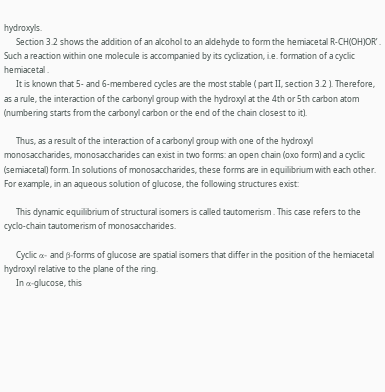hydroxyls.
      Section 3.2 shows the addition of an alcohol to an aldehyde to form the hemiacetal R-CH(OH)OR’ . Such a reaction within one molecule is accompanied by its cyclization, i.e. formation of a cyclic hemiacetal .
      It is known that 5- and 6-membered cycles are the most stable ( part II, section 3.2 ). Therefore, as a rule, the interaction of the carbonyl group with the hydroxyl at the 4th or 5th carbon atom (numbering starts from the carbonyl carbon or the end of the chain closest to it).

      Thus, as a result of the interaction of a carbonyl group with one of the hydroxyl monosaccharides, monosaccharides can exist in two forms: an open chain (oxo form) and a cyclic (semiacetal) form. In solutions of monosaccharides, these forms are in equilibrium with each other. For example, in an aqueous solution of glucose, the following structures exist:

      This dynamic equilibrium of structural isomers is called tautomerism . This case refers to the cyclo-chain tautomerism of monosaccharides.

      Cyclic α- and β-forms of glucose are spatial isomers that differ in the position of the hemiacetal hydroxyl relative to the plane of the ring.
      In α-glucose, this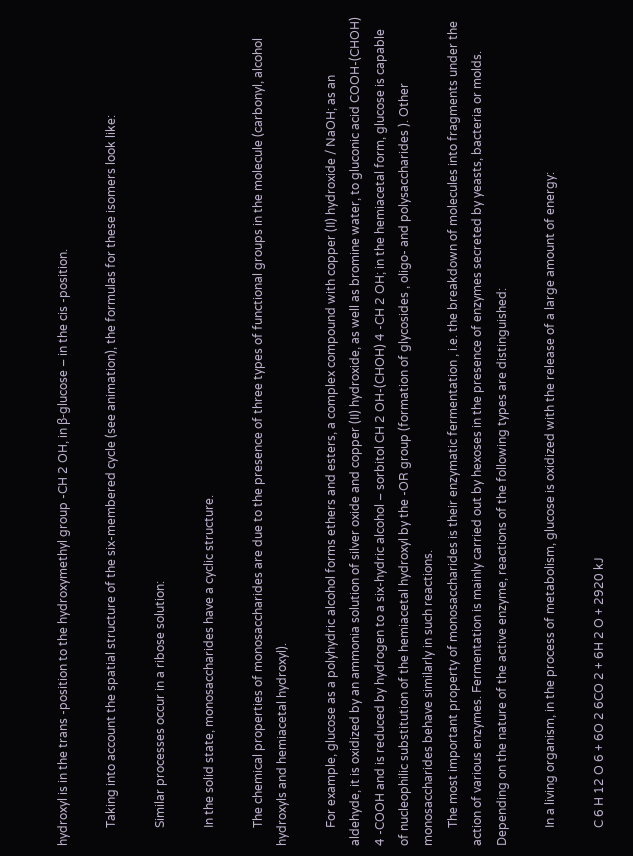hydroxyl is in the trans -position to the hydroxymethyl group -CH 2 OH, in β-glucose – in the cis -position.

      Taking into account the spatial structure of the six-membered cycle (see animation), the formulas for these isomers look like:

      Similar processes occur in a ribose solution:

      In the solid state, monosaccharides have a cyclic structure.

      The chemical properties of monosaccharides are due to the presence of three types of functional groups in the molecule (carbonyl, alcohol hydroxyls and hemiacetal hydroxyl).

      For example, glucose as a polyhydric alcohol forms ethers and esters, a complex compound with copper (II) hydroxide / NaOH; as an aldehyde, it is oxidized by an ammonia solution of silver oxide and copper (II) hydroxide, as well as bromine water, to gluconic acid COOH-(CHOH) 4 -COOH and is reduced by hydrogen to a six-hydric alcohol – sorbitol CH 2 OH-(CHOH) 4 -CH 2 OH; in the hemiacetal form, glucose is capable of nucleophilic substitution of the hemiacetal hydroxyl by the -OR group (formation of glycosides , oligo- and polysaccharides ). Other monosaccharides behave similarly in such reactions.
      The most important property of monosaccharides is their enzymatic fermentation , i.e. the breakdown of molecules into fragments under the action of various enzymes. Fermentation is mainly carried out by hexoses in the presence of enzymes secreted by yeasts, bacteria or molds. Depending on the nature of the active enzyme, reactions of the following types are distinguished:

      In a living organism, in the process of metabolism, glucose is oxidized with the release of a large amount of energy:

      C 6 H 12 O 6 + 6O 2 6CO 2 + 6H 2 O + 2920 kJ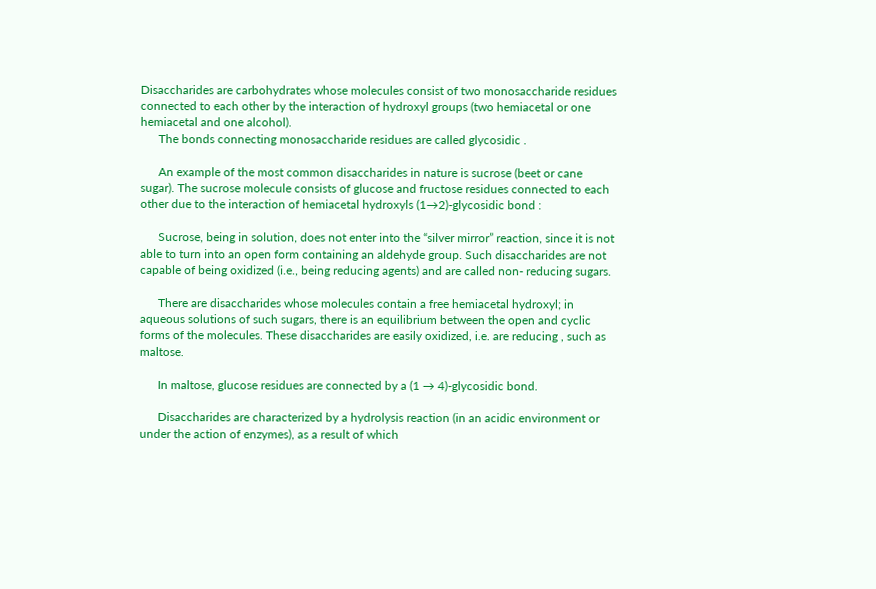Disaccharides are carbohydrates whose molecules consist of two monosaccharide residues connected to each other by the interaction of hydroxyl groups (two hemiacetal or one hemiacetal and one alcohol).
      The bonds connecting monosaccharide residues are called glycosidic .

      An example of the most common disaccharides in nature is sucrose (beet or cane sugar). The sucrose molecule consists of glucose and fructose residues connected to each other due to the interaction of hemiacetal hydroxyls (1→2)-glycosidic bond :

      Sucrose, being in solution, does not enter into the “silver mirror” reaction, since it is not able to turn into an open form containing an aldehyde group. Such disaccharides are not capable of being oxidized (i.e., being reducing agents) and are called non- reducing sugars.

      There are disaccharides whose molecules contain a free hemiacetal hydroxyl; in aqueous solutions of such sugars, there is an equilibrium between the open and cyclic forms of the molecules. These disaccharides are easily oxidized, i.e. are reducing , such as maltose.

      In maltose, glucose residues are connected by a (1 → 4)-glycosidic bond.

      Disaccharides are characterized by a hydrolysis reaction (in an acidic environment or under the action of enzymes), as a result of which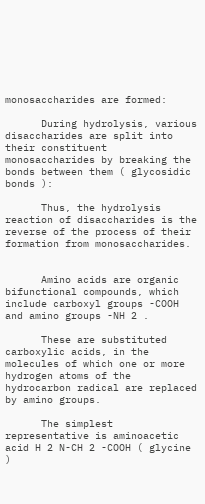monosaccharides are formed:

      During hydrolysis, various disaccharides are split into their constituent monosaccharides by breaking the bonds between them ( glycosidic bonds ):

      Thus, the hydrolysis reaction of disaccharides is the reverse of the process of their formation from monosaccharides.


      Amino acids are organic bifunctional compounds, which include carboxyl groups -COOH and amino groups -NH 2 .

      These are substituted carboxylic acids, in the molecules of which one or more hydrogen atoms of the hydrocarbon radical are replaced by amino groups.

      The simplest representative is aminoacetic acid H 2 N-CH 2 -COOH ( glycine )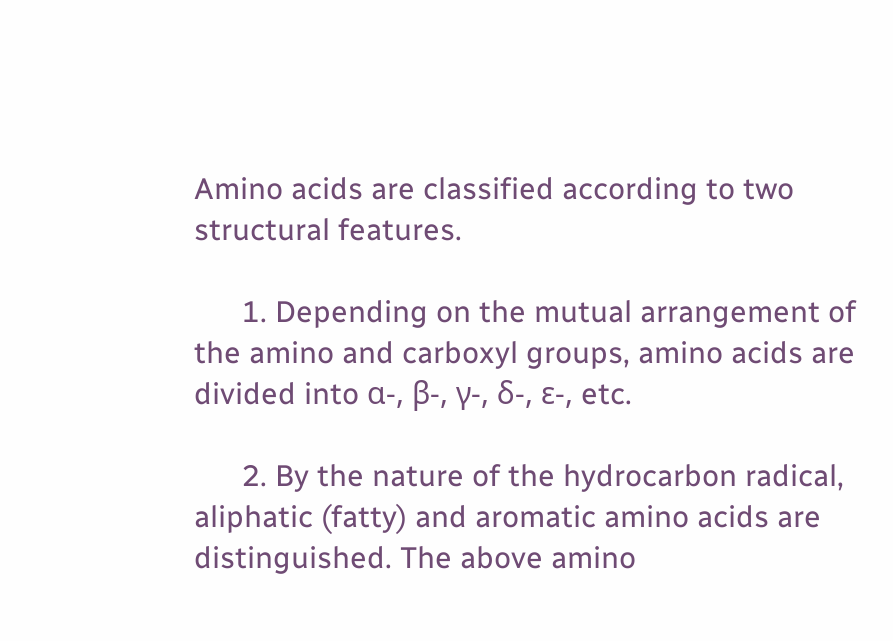Amino acids are classified according to two structural features.

      1. Depending on the mutual arrangement of the amino and carboxyl groups, amino acids are divided into α-, β-, γ-, δ-, ε-, etc.

      2. By the nature of the hydrocarbon radical, aliphatic (fatty) and aromatic amino acids are distinguished. The above amino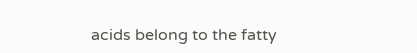acids belong to the fatty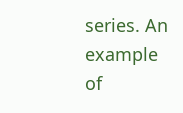series. An example of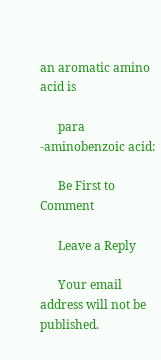an aromatic amino acid is

      para -aminobenzoic acid:

      Be First to Comment

      Leave a Reply

      Your email address will not be published.